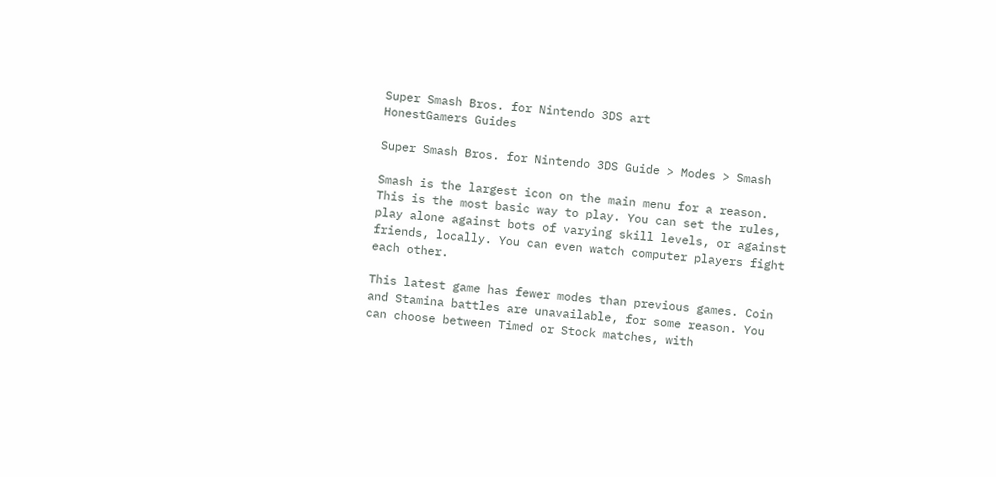Super Smash Bros. for Nintendo 3DS art
HonestGamers Guides

Super Smash Bros. for Nintendo 3DS Guide > Modes > Smash

Smash is the largest icon on the main menu for a reason. This is the most basic way to play. You can set the rules, play alone against bots of varying skill levels, or against friends, locally. You can even watch computer players fight each other.

This latest game has fewer modes than previous games. Coin and Stamina battles are unavailable, for some reason. You can choose between Timed or Stock matches, with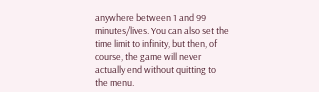anywhere between 1 and 99 minutes/lives. You can also set the time limit to infinity, but then, of course, the game will never actually end without quitting to the menu.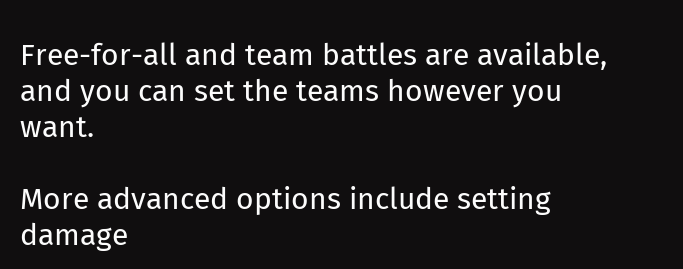Free-for-all and team battles are available, and you can set the teams however you want.

More advanced options include setting damage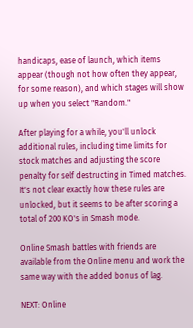handicaps, ease of launch, which items appear (though not how often they appear, for some reason), and which stages will show up when you select "Random."

After playing for a while, you'll unlock additional rules, including time limits for stock matches and adjusting the score penalty for self destructing in Timed matches. It's not clear exactly how these rules are unlocked, but it seems to be after scoring a total of 200 KO's in Smash mode.

Online Smash battles with friends are available from the Online menu and work the same way with the added bonus of lag.

NEXT: Online